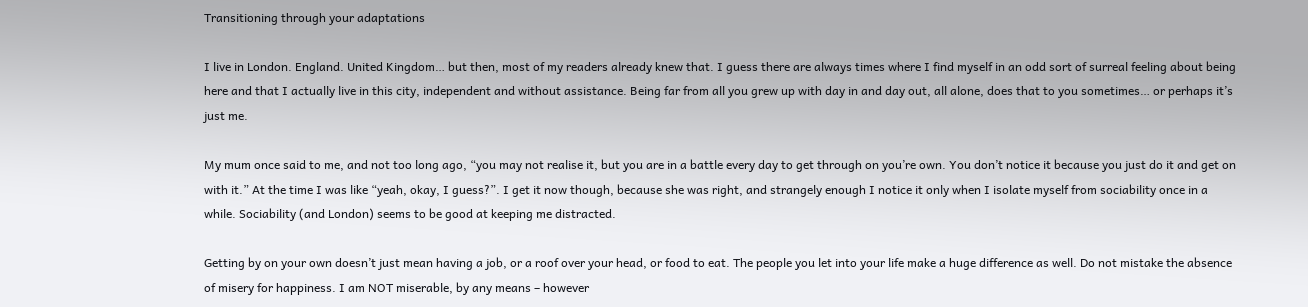Transitioning through your adaptations

I live in London. England. United Kingdom… but then, most of my readers already knew that. I guess there are always times where I find myself in an odd sort of surreal feeling about being here and that I actually live in this city, independent and without assistance. Being far from all you grew up with day in and day out, all alone, does that to you sometimes… or perhaps it’s just me.

My mum once said to me, and not too long ago, “you may not realise it, but you are in a battle every day to get through on you’re own. You don’t notice it because you just do it and get on with it.” At the time I was like “yeah, okay, I guess?”. I get it now though, because she was right, and strangely enough I notice it only when I isolate myself from sociability once in a while. Sociability (and London) seems to be good at keeping me distracted.

Getting by on your own doesn’t just mean having a job, or a roof over your head, or food to eat. The people you let into your life make a huge difference as well. Do not mistake the absence of misery for happiness. I am NOT miserable, by any means – however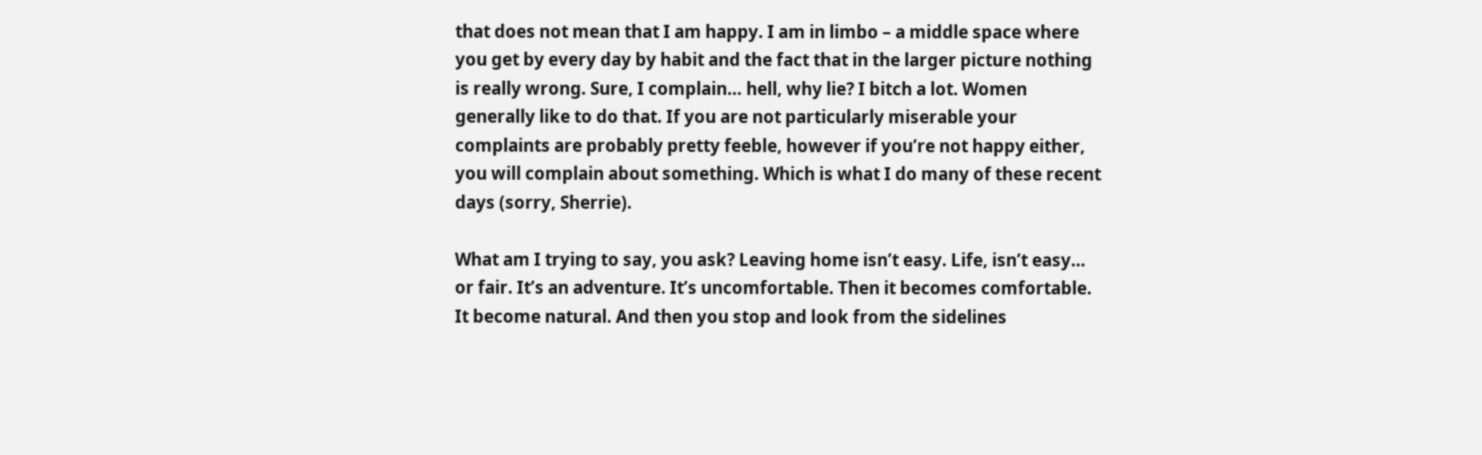that does not mean that I am happy. I am in limbo – a middle space where you get by every day by habit and the fact that in the larger picture nothing is really wrong. Sure, I complain… hell, why lie? I bitch a lot. Women generally like to do that. If you are not particularly miserable your complaints are probably pretty feeble, however if you’re not happy either, you will complain about something. Which is what I do many of these recent days (sorry, Sherrie).

What am I trying to say, you ask? Leaving home isn’t easy. Life, isn’t easy… or fair. It’s an adventure. It’s uncomfortable. Then it becomes comfortable. It become natural. And then you stop and look from the sidelines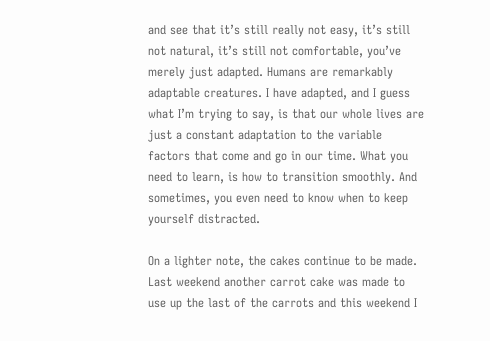and see that it’s still really not easy, it’s still not natural, it’s still not comfortable, you’ve merely just adapted. Humans are remarkably adaptable creatures. I have adapted, and I guess what I’m trying to say, is that our whole lives are just a constant adaptation to the variable factors that come and go in our time. What you need to learn, is how to transition smoothly. And sometimes, you even need to know when to keep yourself distracted.

On a lighter note, the cakes continue to be made. Last weekend another carrot cake was made to use up the last of the carrots and this weekend I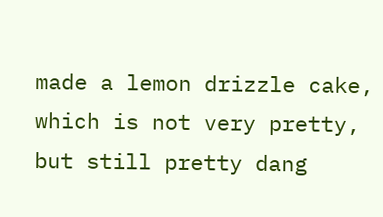made a lemon drizzle cake, which is not very pretty, but still pretty dang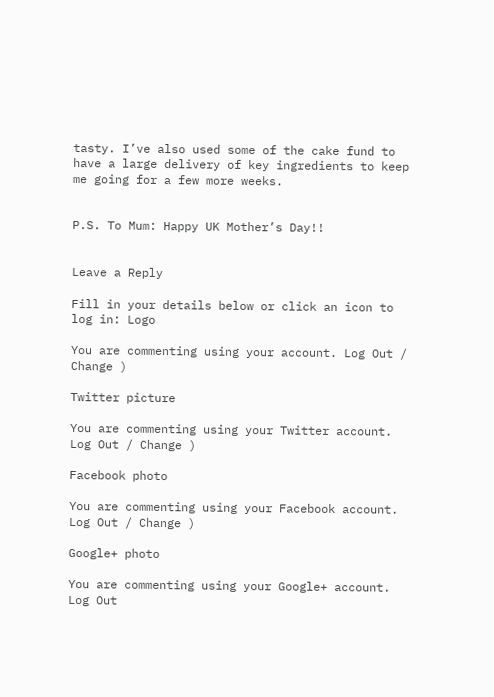tasty. I’ve also used some of the cake fund to have a large delivery of key ingredients to keep me going for a few more weeks.


P.S. To Mum: Happy UK Mother’s Day!!


Leave a Reply

Fill in your details below or click an icon to log in: Logo

You are commenting using your account. Log Out / Change )

Twitter picture

You are commenting using your Twitter account. Log Out / Change )

Facebook photo

You are commenting using your Facebook account. Log Out / Change )

Google+ photo

You are commenting using your Google+ account. Log Out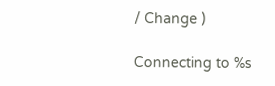/ Change )

Connecting to %s